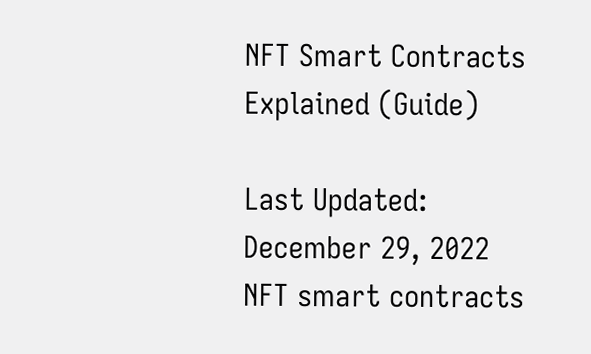NFT Smart Contracts Explained (Guide)

Last Updated:
December 29, 2022
NFT smart contracts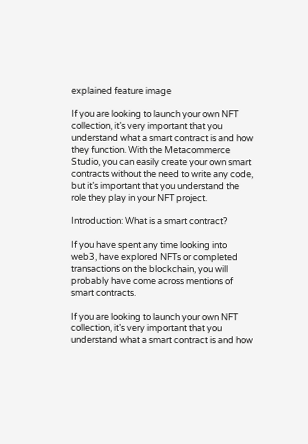explained feature image

If you are looking to launch your own NFT collection, it’s very important that you understand what a smart contract is and how they function. With the Metacommerce Studio, you can easily create your own smart contracts without the need to write any code, but it’s important that you understand the role they play in your NFT project.

Introduction: What is a smart contract?

If you have spent any time looking into web3, have explored NFTs or completed transactions on the blockchain, you will probably have come across mentions of smart contracts.

If you are looking to launch your own NFT collection, it’s very important that you understand what a smart contract is and how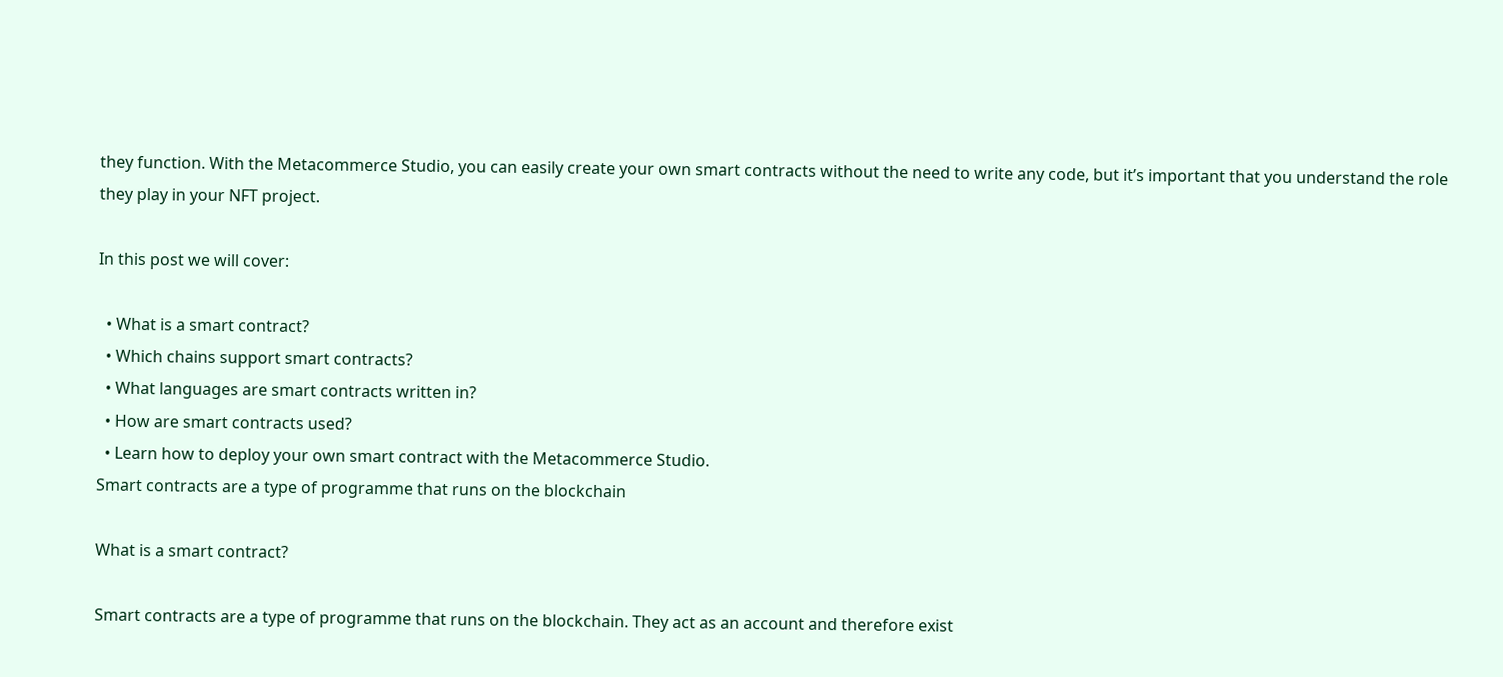they function. With the Metacommerce Studio, you can easily create your own smart contracts without the need to write any code, but it’s important that you understand the role they play in your NFT project.

In this post we will cover:

  • What is a smart contract?
  • Which chains support smart contracts?
  • What languages are smart contracts written in?
  • How are smart contracts used?
  • Learn how to deploy your own smart contract with the Metacommerce Studio.
Smart contracts are a type of programme that runs on the blockchain

What is a smart contract?

Smart contracts are a type of programme that runs on the blockchain. They act as an account and therefore exist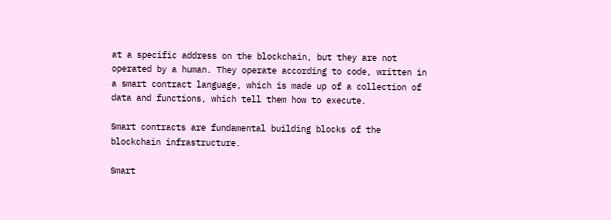at a specific address on the blockchain, but they are not operated by a human. They operate according to code, written in a smart contract language, which is made up of a collection of data and functions, which tell them how to execute.

Smart contracts are fundamental building blocks of the blockchain infrastructure.

Smart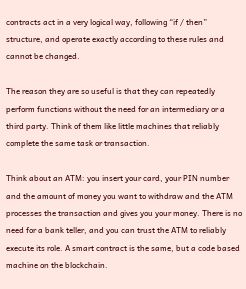contracts act in a very logical way, following “if / then” structure, and operate exactly according to these rules and cannot be changed.

The reason they are so useful is that they can repeatedly perform functions without the need for an intermediary or a third party. Think of them like little machines that reliably complete the same task or transaction.

Think about an ATM: you insert your card, your PIN number and the amount of money you want to withdraw and the ATM processes the transaction and gives you your money. There is no need for a bank teller, and you can trust the ATM to reliably execute its role. A smart contract is the same, but a code based machine on the blockchain.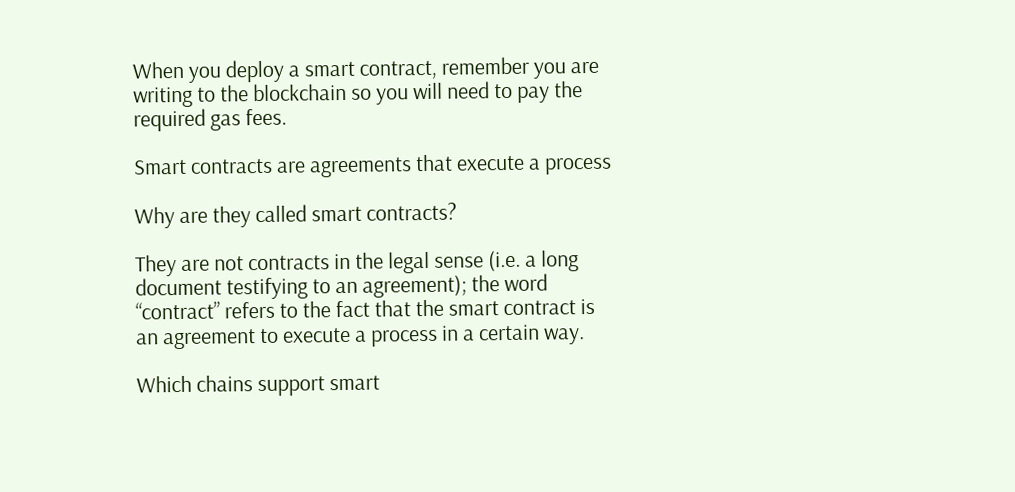When you deploy a smart contract, remember you are writing to the blockchain so you will need to pay the required gas fees.

Smart contracts are agreements that execute a process

Why are they called smart contracts?

They are not contracts in the legal sense (i.e. a long document testifying to an agreement); the word “contract” refers to the fact that the smart contract is an agreement to execute a process in a certain way.

Which chains support smart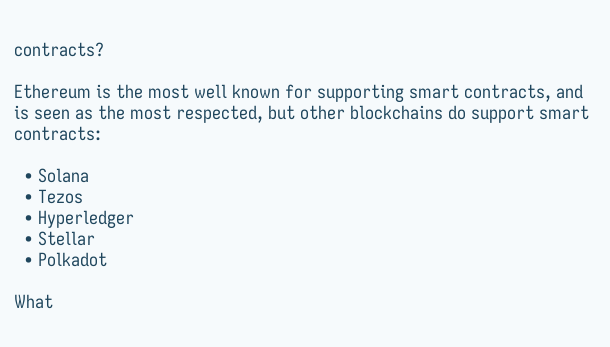contracts?

Ethereum is the most well known for supporting smart contracts, and is seen as the most respected, but other blockchains do support smart contracts:

  • Solana
  • Tezos
  • Hyperledger
  • Stellar
  • Polkadot

What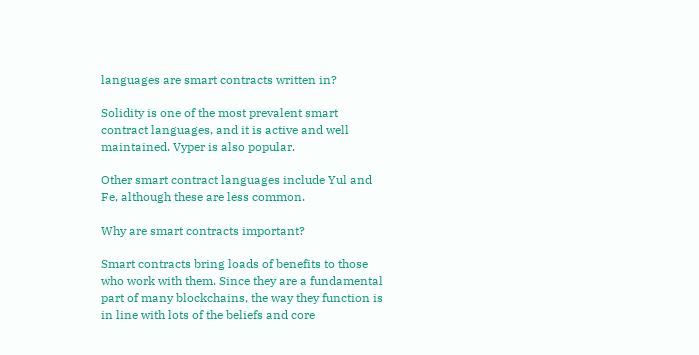languages are smart contracts written in?

Solidity is one of the most prevalent smart contract languages, and it is active and well maintained. Vyper is also popular.

Other smart contract languages include Yul and Fe, although these are less common.

Why are smart contracts important?

Smart contracts bring loads of benefits to those who work with them. Since they are a fundamental part of many blockchains, the way they function is in line with lots of the beliefs and core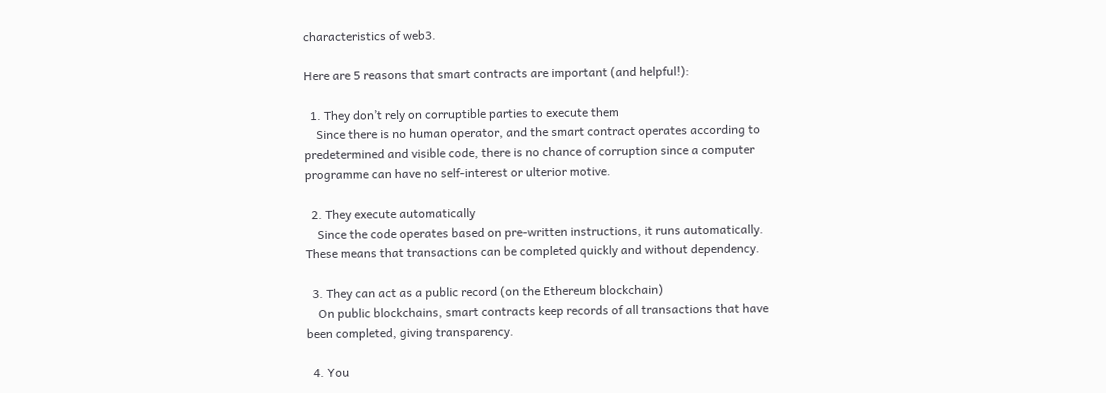characteristics of web3.

Here are 5 reasons that smart contracts are important (and helpful!):

  1. They don’t rely on corruptible parties to execute them
    Since there is no human operator, and the smart contract operates according to predetermined and visible code, there is no chance of corruption since a computer programme can have no self-interest or ulterior motive.

  2. They execute automatically
    Since the code operates based on pre-written instructions, it runs automatically. These means that transactions can be completed quickly and without dependency.

  3. They can act as a public record (on the Ethereum blockchain)
    On public blockchains, smart contracts keep records of all transactions that have been completed, giving transparency.

  4. You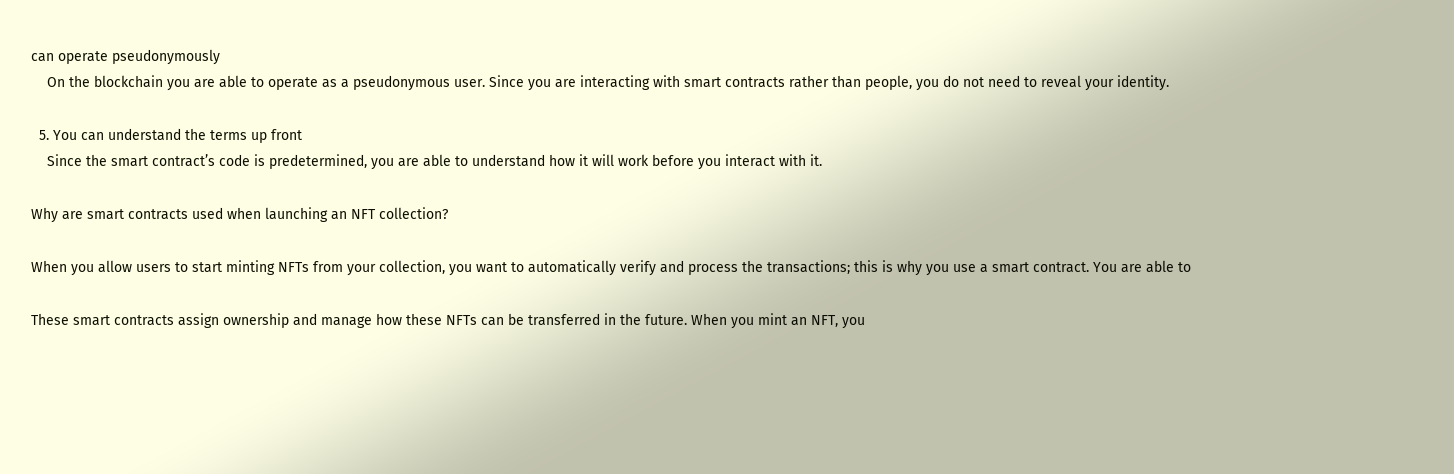can operate pseudonymously
    On the blockchain you are able to operate as a pseudonymous user. Since you are interacting with smart contracts rather than people, you do not need to reveal your identity.

  5. You can understand the terms up front
    Since the smart contract’s code is predetermined, you are able to understand how it will work before you interact with it.

Why are smart contracts used when launching an NFT collection?

When you allow users to start minting NFTs from your collection, you want to automatically verify and process the transactions; this is why you use a smart contract. You are able to

These smart contracts assign ownership and manage how these NFTs can be transferred in the future. When you mint an NFT, you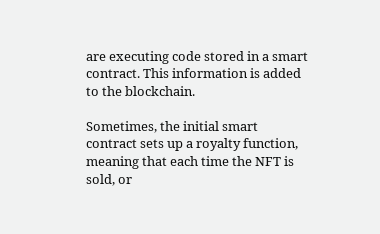are executing code stored in a smart contract. This information is added to the blockchain.

Sometimes, the initial smart contract sets up a royalty function, meaning that each time the NFT is sold, or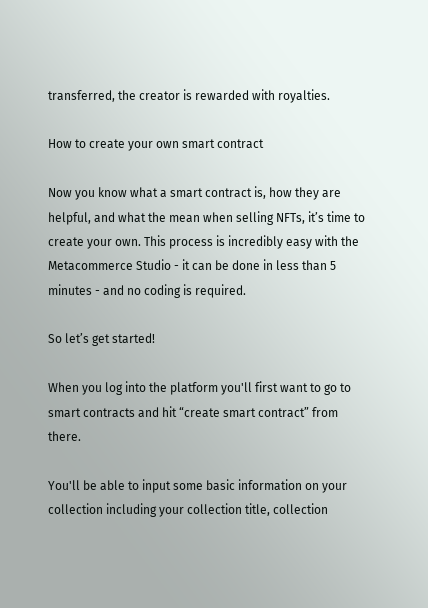transferred, the creator is rewarded with royalties.

How to create your own smart contract

Now you know what a smart contract is, how they are helpful, and what the mean when selling NFTs, it’s time to create your own. This process is incredibly easy with the Metacommerce Studio - it can be done in less than 5 minutes - and no coding is required.

So let’s get started!

When you log into the platform you'll first want to go to smart contracts and hit “create smart contract” from there.

You'll be able to input some basic information on your collection including your collection title, collection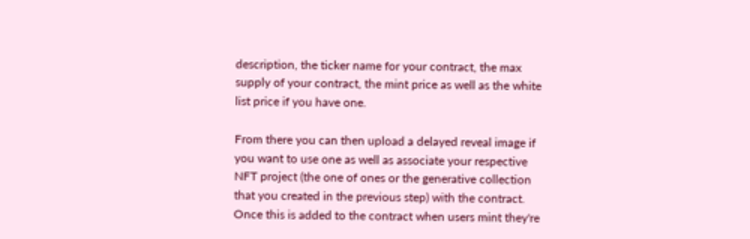description, the ticker name for your contract, the max supply of your contract, the mint price as well as the white list price if you have one.

From there you can then upload a delayed reveal image if you want to use one as well as associate your respective NFT project (the one of ones or the generative collection that you created in the previous step) with the contract. Once this is added to the contract when users mint they're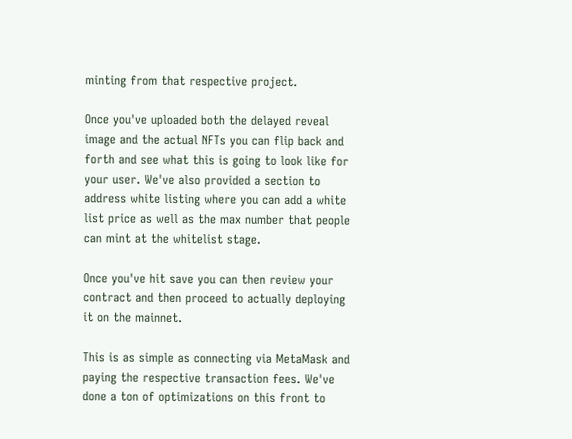minting from that respective project.

Once you've uploaded both the delayed reveal image and the actual NFTs you can flip back and forth and see what this is going to look like for your user. We've also provided a section to address white listing where you can add a white list price as well as the max number that people can mint at the whitelist stage.

Once you've hit save you can then review your contract and then proceed to actually deploying it on the mainnet.

This is as simple as connecting via MetaMask and paying the respective transaction fees. We've done a ton of optimizations on this front to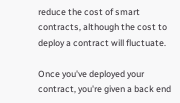reduce the cost of smart contracts, although the cost to deploy a contract will fluctuate.

Once you've deployed your contract, you're given a back end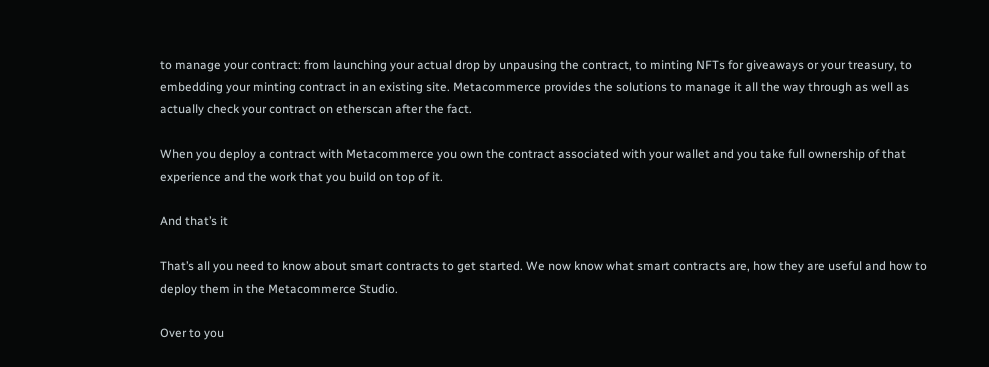to manage your contract: from launching your actual drop by unpausing the contract, to minting NFTs for giveaways or your treasury, to embedding your minting contract in an existing site. Metacommerce provides the solutions to manage it all the way through as well as actually check your contract on etherscan after the fact.

When you deploy a contract with Metacommerce you own the contract associated with your wallet and you take full ownership of that experience and the work that you build on top of it.

And that’s it

That’s all you need to know about smart contracts to get started. We now know what smart contracts are, how they are useful and how to deploy them in the Metacommerce Studio.

Over to you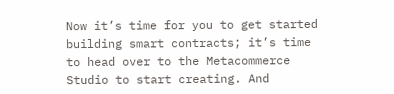Now it’s time for you to get started building smart contracts; it’s time to head over to the Metacommerce Studio to start creating. And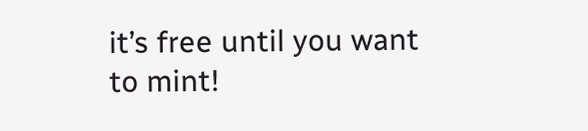it’s free until you want to mint!